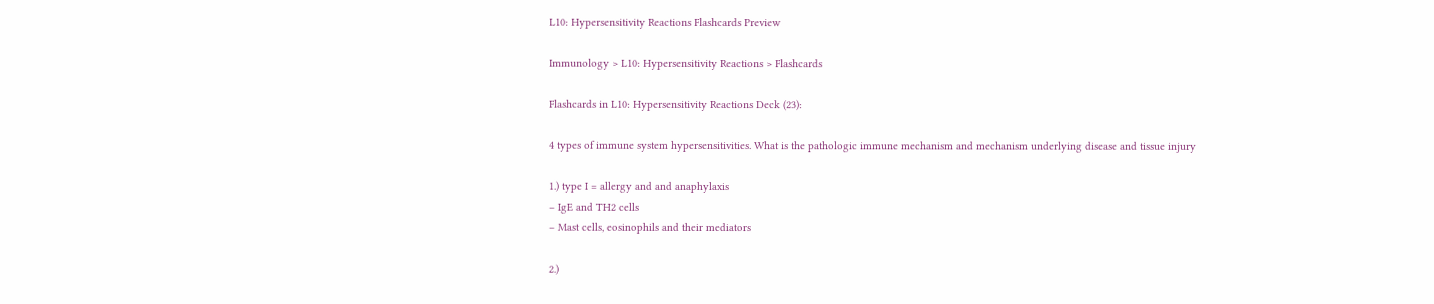L10: Hypersensitivity Reactions Flashcards Preview

Immunology > L10: Hypersensitivity Reactions > Flashcards

Flashcards in L10: Hypersensitivity Reactions Deck (23):

4 types of immune system hypersensitivities. What is the pathologic immune mechanism and mechanism underlying disease and tissue injury

1.) type I = allergy and and anaphylaxis
– IgE and TH2 cells
– Mast cells, eosinophils and their mediators

2.)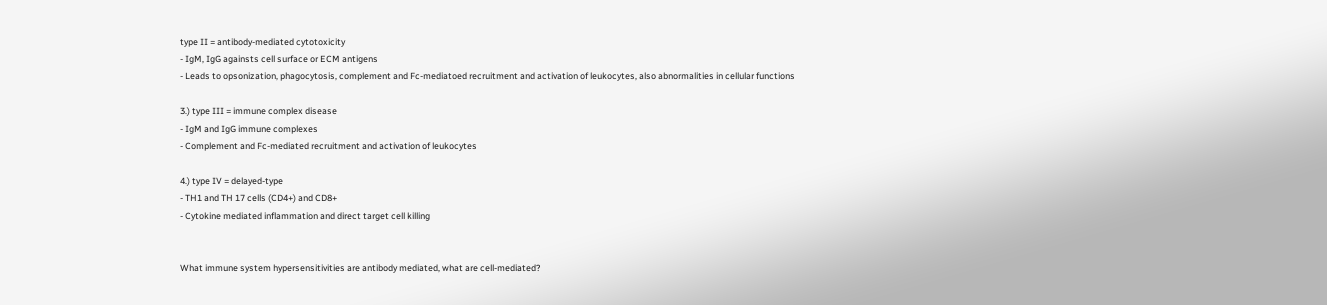type II = antibody-mediated cytotoxicity
- IgM, IgG againsts cell surface or ECM antigens
- Leads to opsonization, phagocytosis, complement and Fc-mediatoed recruitment and activation of leukocytes, also abnormalities in cellular functions

3.) type III = immune complex disease
- IgM and IgG immune complexes
- Complement and Fc-mediated recruitment and activation of leukocytes

4.) type IV = delayed-type
- TH1 and TH 17 cells (CD4+) and CD8+
- Cytokine mediated inflammation and direct target cell killing


What immune system hypersensitivities are antibody mediated, what are cell-mediated?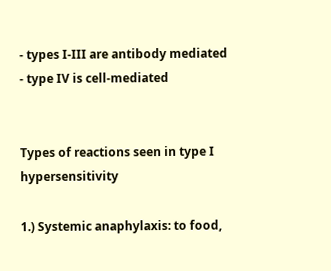- types I-III are antibody mediated
- type IV is cell-mediated


Types of reactions seen in type I hypersensitivity

1.) Systemic anaphylaxis: to food,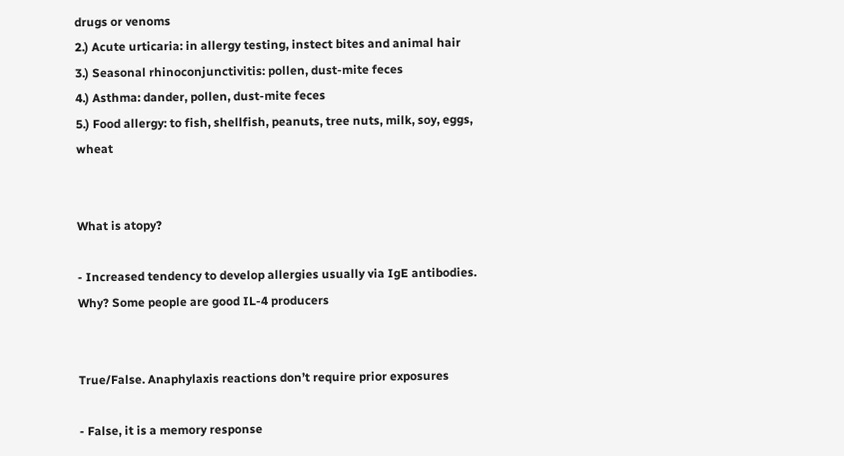drugs or venoms
2.) Acute urticaria: in allergy testing, instect bites and animal hair
3.) Seasonal rhinoconjunctivitis: pollen, dust-mite feces
4.) Asthma: dander, pollen, dust-mite feces
5.) Food allergy: to fish, shellfish, peanuts, tree nuts, milk, soy, eggs, wheat


What is atopy?

- Increased tendency to develop allergies usually via IgE antibodies. Why? Some people are good IL-4 producers


True/False. Anaphylaxis reactions don’t require prior exposures

- False, it is a memory response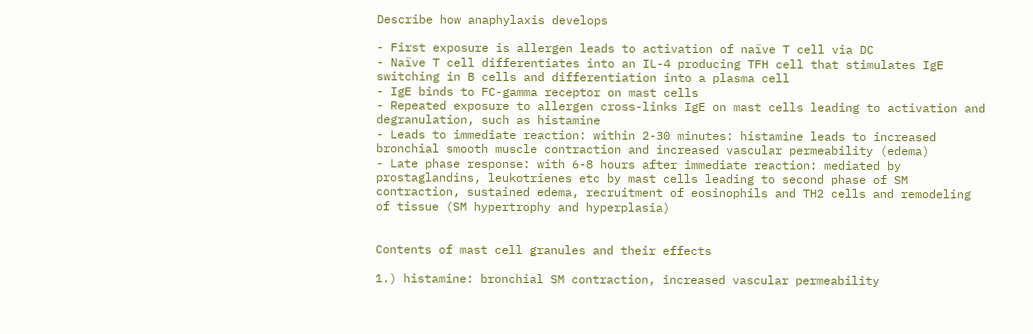Describe how anaphylaxis develops

- First exposure is allergen leads to activation of naïve T cell via DC
- Naïve T cell differentiates into an IL-4 producing TFH cell that stimulates IgE switching in B cells and differentiation into a plasma cell
- IgE binds to FC-gamma receptor on mast cells
- Repeated exposure to allergen cross-links IgE on mast cells leading to activation and degranulation, such as histamine
- Leads to immediate reaction: within 2-30 minutes: histamine leads to increased bronchial smooth muscle contraction and increased vascular permeability (edema)
- Late phase response: with 6-8 hours after immediate reaction: mediated by prostaglandins, leukotrienes etc by mast cells leading to second phase of SM contraction, sustained edema, recruitment of eosinophils and TH2 cells and remodeling of tissue (SM hypertrophy and hyperplasia)


Contents of mast cell granules and their effects

1.) histamine: bronchial SM contraction, increased vascular permeability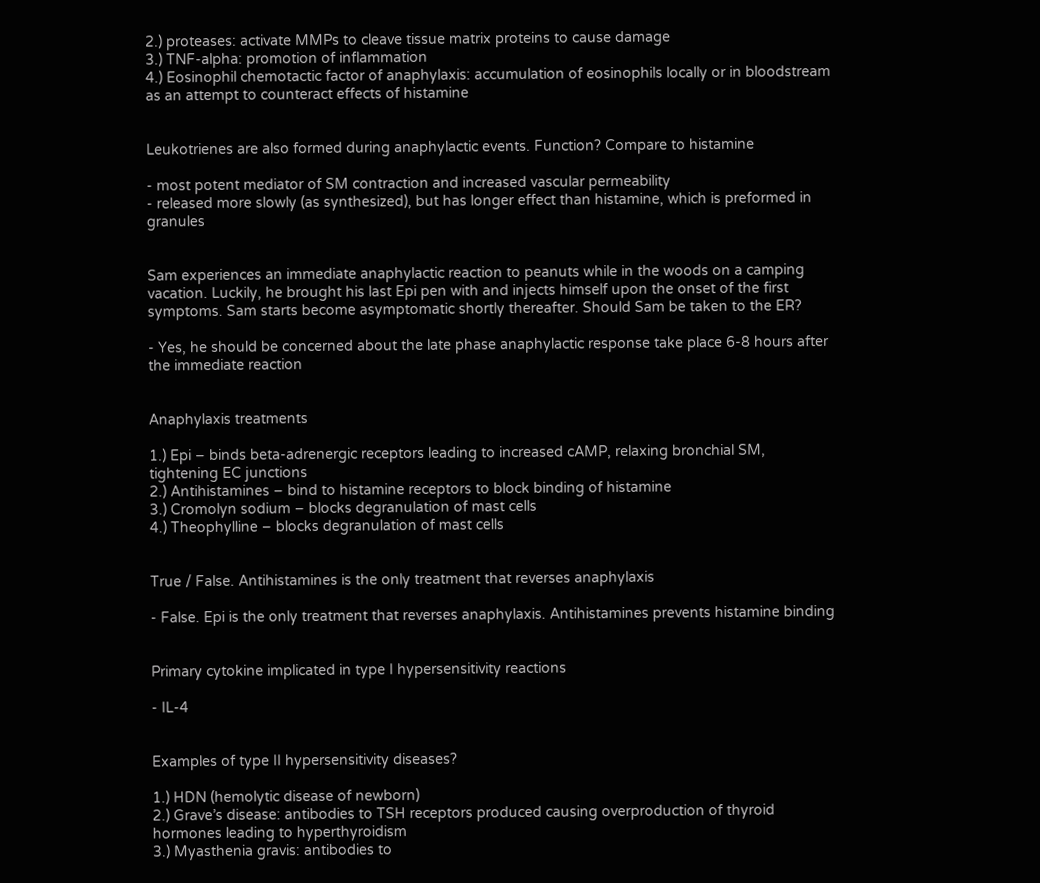2.) proteases: activate MMPs to cleave tissue matrix proteins to cause damage
3.) TNF-alpha: promotion of inflammation
4.) Eosinophil chemotactic factor of anaphylaxis: accumulation of eosinophils locally or in bloodstream as an attempt to counteract effects of histamine


Leukotrienes are also formed during anaphylactic events. Function? Compare to histamine

- most potent mediator of SM contraction and increased vascular permeability
- released more slowly (as synthesized), but has longer effect than histamine, which is preformed in granules


Sam experiences an immediate anaphylactic reaction to peanuts while in the woods on a camping vacation. Luckily, he brought his last Epi pen with and injects himself upon the onset of the first symptoms. Sam starts become asymptomatic shortly thereafter. Should Sam be taken to the ER?

- Yes, he should be concerned about the late phase anaphylactic response take place 6-8 hours after the immediate reaction


Anaphylaxis treatments

1.) Epi – binds beta-adrenergic receptors leading to increased cAMP, relaxing bronchial SM, tightening EC junctions
2.) Antihistamines – bind to histamine receptors to block binding of histamine
3.) Cromolyn sodium – blocks degranulation of mast cells
4.) Theophylline – blocks degranulation of mast cells


True / False. Antihistamines is the only treatment that reverses anaphylaxis

- False. Epi is the only treatment that reverses anaphylaxis. Antihistamines prevents histamine binding


Primary cytokine implicated in type I hypersensitivity reactions

- IL-4


Examples of type II hypersensitivity diseases?

1.) HDN (hemolytic disease of newborn)
2.) Grave’s disease: antibodies to TSH receptors produced causing overproduction of thyroid hormones leading to hyperthyroidism
3.) Myasthenia gravis: antibodies to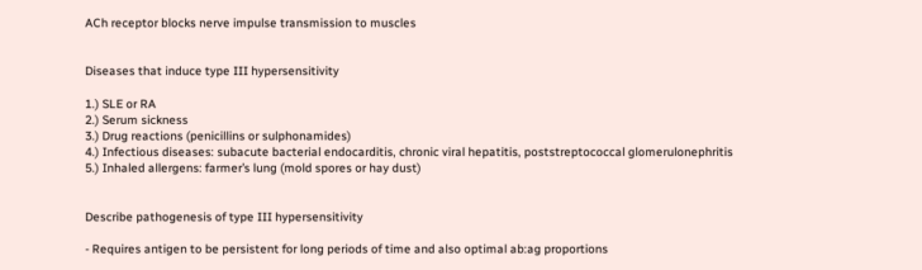ACh receptor blocks nerve impulse transmission to muscles


Diseases that induce type III hypersensitivity

1.) SLE or RA
2.) Serum sickness
3.) Drug reactions (penicillins or sulphonamides)
4.) Infectious diseases: subacute bacterial endocarditis, chronic viral hepatitis, poststreptococcal glomerulonephritis
5.) Inhaled allergens: farmer’s lung (mold spores or hay dust)


Describe pathogenesis of type III hypersensitivity

- Requires antigen to be persistent for long periods of time and also optimal ab:ag proportions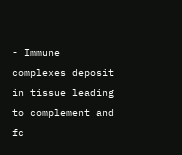- Immune complexes deposit in tissue leading to complement and fc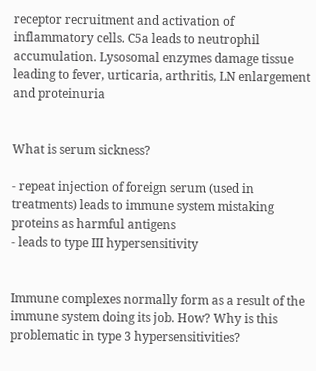receptor recruitment and activation of inflammatory cells. C5a leads to neutrophil accumulation. Lysosomal enzymes damage tissue leading to fever, urticaria, arthritis, LN enlargement and proteinuria


What is serum sickness?

- repeat injection of foreign serum (used in treatments) leads to immune system mistaking proteins as harmful antigens
- leads to type III hypersensitivity


Immune complexes normally form as a result of the immune system doing its job. How? Why is this problematic in type 3 hypersensitivities?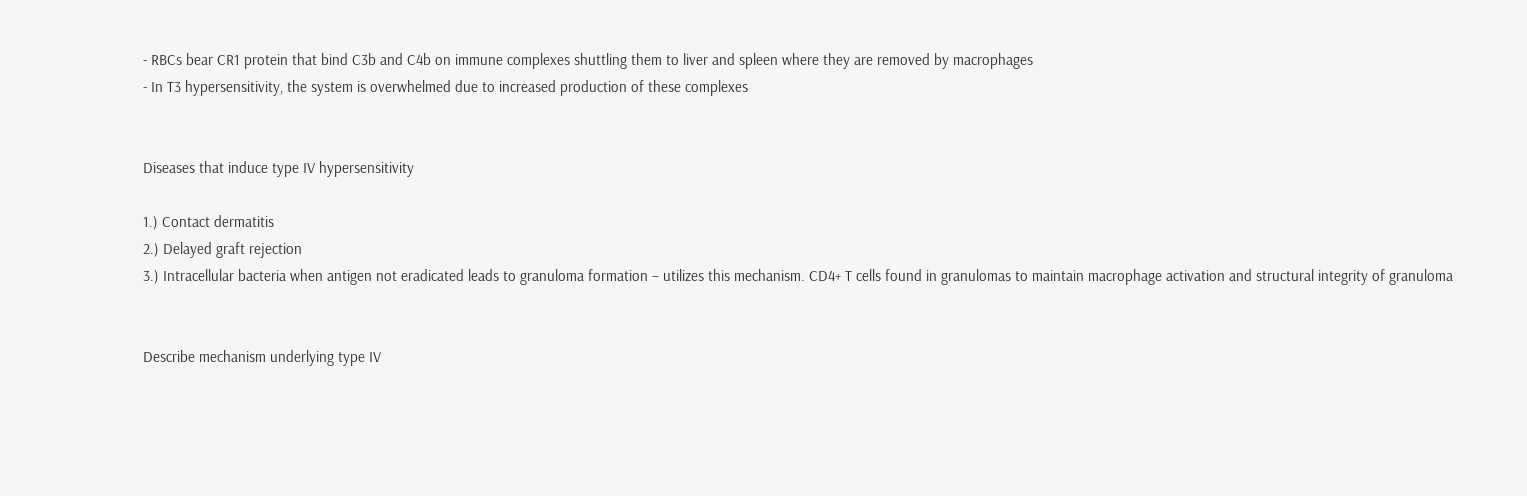- RBCs bear CR1 protein that bind C3b and C4b on immune complexes shuttling them to liver and spleen where they are removed by macrophages
- In T3 hypersensitivity, the system is overwhelmed due to increased production of these complexes


Diseases that induce type IV hypersensitivity

1.) Contact dermatitis
2.) Delayed graft rejection
3.) Intracellular bacteria when antigen not eradicated leads to granuloma formation – utilizes this mechanism. CD4+ T cells found in granulomas to maintain macrophage activation and structural integrity of granuloma


Describe mechanism underlying type IV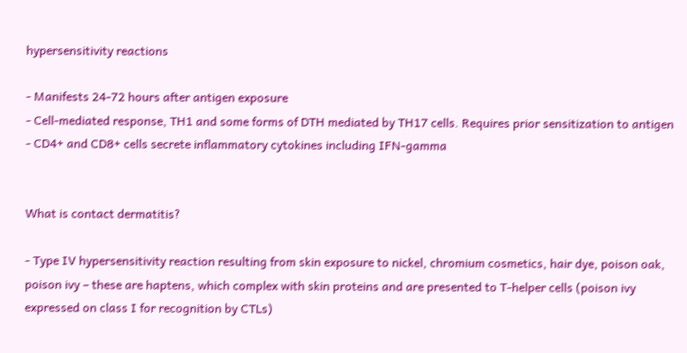hypersensitivity reactions

- Manifests 24-72 hours after antigen exposure
- Cell-mediated response, TH1 and some forms of DTH mediated by TH17 cells. Requires prior sensitization to antigen
- CD4+ and CD8+ cells secrete inflammatory cytokines including IFN-gamma


What is contact dermatitis?

- Type IV hypersensitivity reaction resulting from skin exposure to nickel, chromium cosmetics, hair dye, poison oak, poison ivy – these are haptens, which complex with skin proteins and are presented to T-helper cells (poison ivy expressed on class I for recognition by CTLs)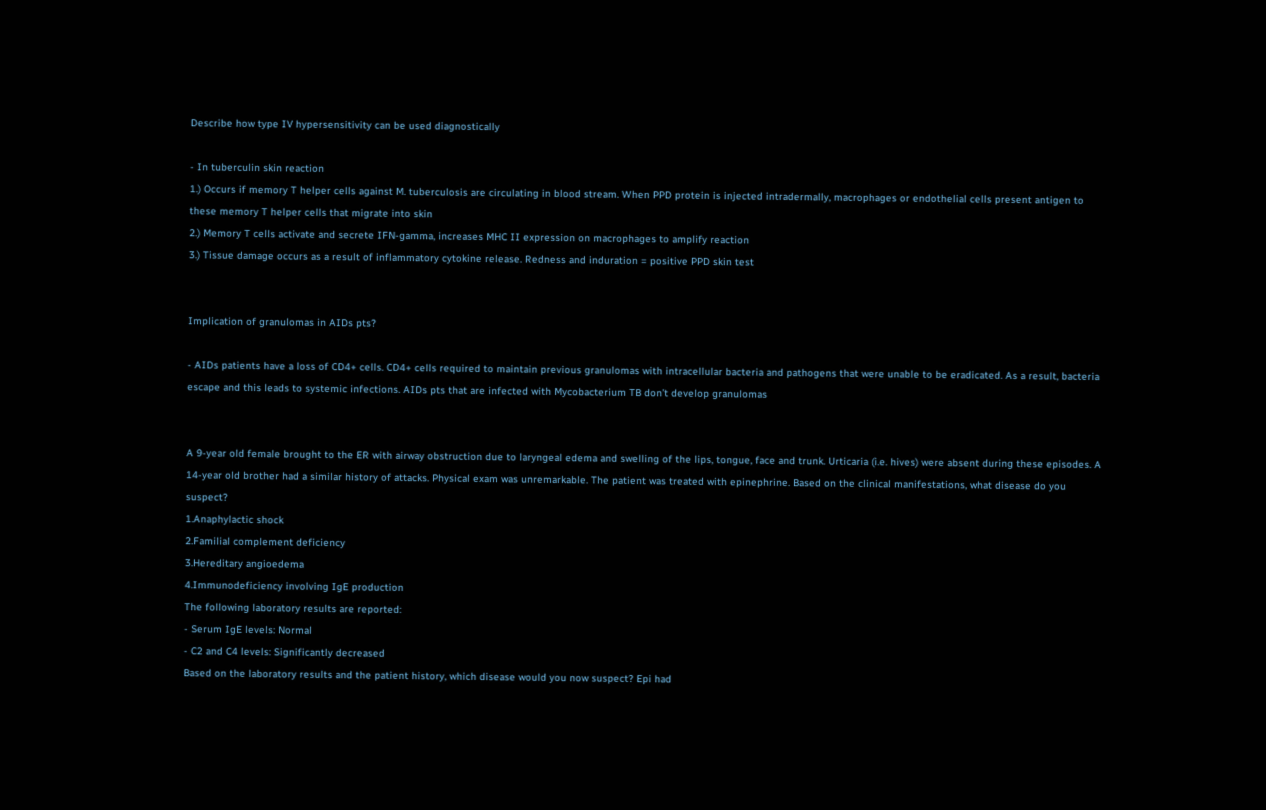Describe how type IV hypersensitivity can be used diagnostically

- In tuberculin skin reaction
1.) Occurs if memory T helper cells against M. tuberculosis are circulating in blood stream. When PPD protein is injected intradermally, macrophages or endothelial cells present antigen to these memory T helper cells that migrate into skin
2.) Memory T cells activate and secrete IFN-gamma, increases MHC II expression on macrophages to amplify reaction
3.) Tissue damage occurs as a result of inflammatory cytokine release. Redness and induration = positive PPD skin test


Implication of granulomas in AIDs pts?

- AIDs patients have a loss of CD4+ cells. CD4+ cells required to maintain previous granulomas with intracellular bacteria and pathogens that were unable to be eradicated. As a result, bacteria escape and this leads to systemic infections. AIDs pts that are infected with Mycobacterium TB don’t develop granulomas


A 9-year old female brought to the ER with airway obstruction due to laryngeal edema and swelling of the lips, tongue, face and trunk. Urticaria (i.e. hives) were absent during these episodes. A 14-year old brother had a similar history of attacks. Physical exam was unremarkable. The patient was treated with epinephrine. Based on the clinical manifestations, what disease do you suspect?
1.Anaphylactic shock
2.Familial complement deficiency
3.Hereditary angioedema
4.Immunodeficiency involving IgE production
The following laboratory results are reported:
- Serum IgE levels: Normal
- C2 and C4 levels: Significantly decreased
Based on the laboratory results and the patient history, which disease would you now suspect? Epi had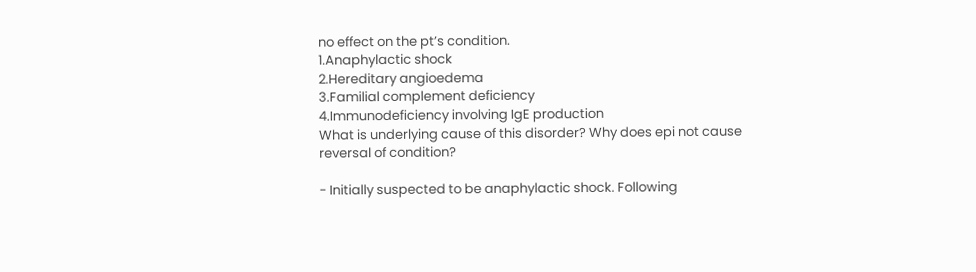no effect on the pt’s condition.
1.Anaphylactic shock
2.Hereditary angioedema
3.Familial complement deficiency
4.Immunodeficiency involving IgE production
What is underlying cause of this disorder? Why does epi not cause reversal of condition?

- Initially suspected to be anaphylactic shock. Following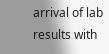arrival of lab results with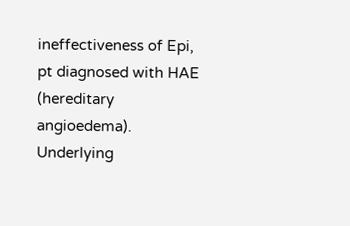ineffectiveness of Epi, pt diagnosed with HAE (hereditary angioedema). Underlying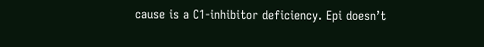cause is a C1-inhibitor deficiency. Epi doesn’t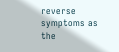reverse symptoms as the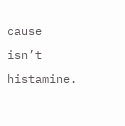cause isn’t histamine.